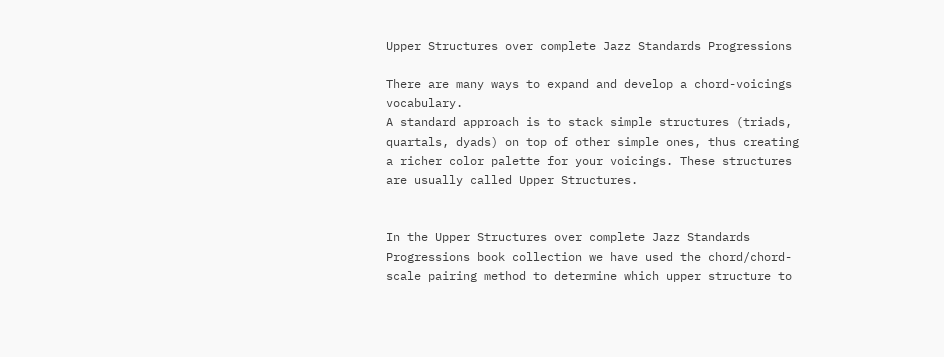Upper Structures over complete Jazz Standards Progressions

There are many ways to expand and develop a chord-voicings vocabulary.
A standard approach is to stack simple structures (triads, quartals, dyads) on top of other simple ones, thus creating a richer color palette for your voicings. These structures are usually called Upper Structures.


In the Upper Structures over complete Jazz Standards Progressions book collection we have used the chord/chord-scale pairing method to determine which upper structure to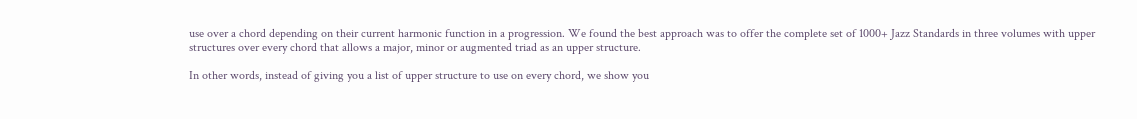use over a chord depending on their current harmonic function in a progression. We found the best approach was to offer the complete set of 1000+ Jazz Standards in three volumes with upper structures over every chord that allows a major, minor or augmented triad as an upper structure.

In other words, instead of giving you a list of upper structure to use on every chord, we show you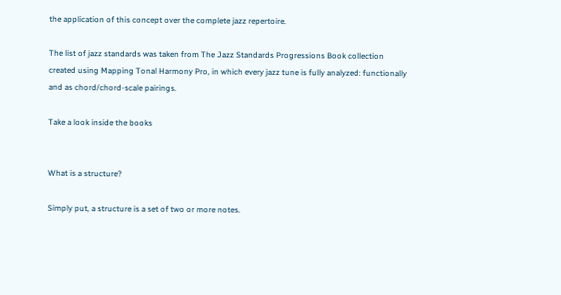the application of this concept over the complete jazz repertoire.

The list of jazz standards was taken from The Jazz Standards Progressions Book collection created using Mapping Tonal Harmony Pro, in which every jazz tune is fully analyzed: functionally and as chord/chord-scale pairings.

Take a look inside the books


What is a structure?

Simply put, a structure is a set of two or more notes.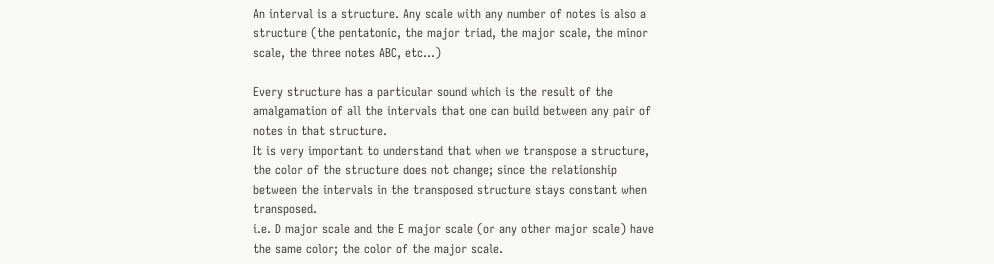An interval is a structure. Any scale with any number of notes is also a structure (the pentatonic, the major triad, the major scale, the minor scale, the three notes ABC, etc…)

Every structure has a particular sound which is the result of the amalgamation of all the intervals that one can build between any pair of notes in that structure.
It is very important to understand that when we transpose a structure, the color of the structure does not change; since the relationship between the intervals in the transposed structure stays constant when transposed.
i.e. D major scale and the E major scale (or any other major scale) have the same color; the color of the major scale.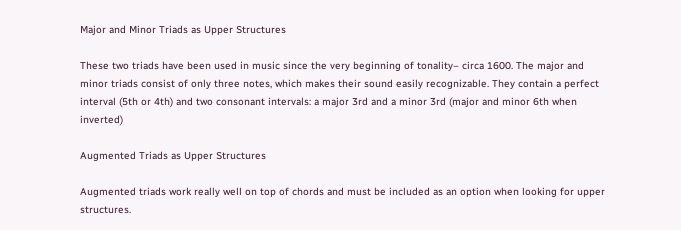Major and Minor Triads as Upper Structures

These two triads have been used in music since the very beginning of tonality– circa 1600. The major and minor triads consist of only three notes, which makes their sound easily recognizable. They contain a perfect interval (5th or 4th) and two consonant intervals: a major 3rd and a minor 3rd (major and minor 6th when inverted)

Augmented Triads as Upper Structures

Augmented triads work really well on top of chords and must be included as an option when looking for upper structures.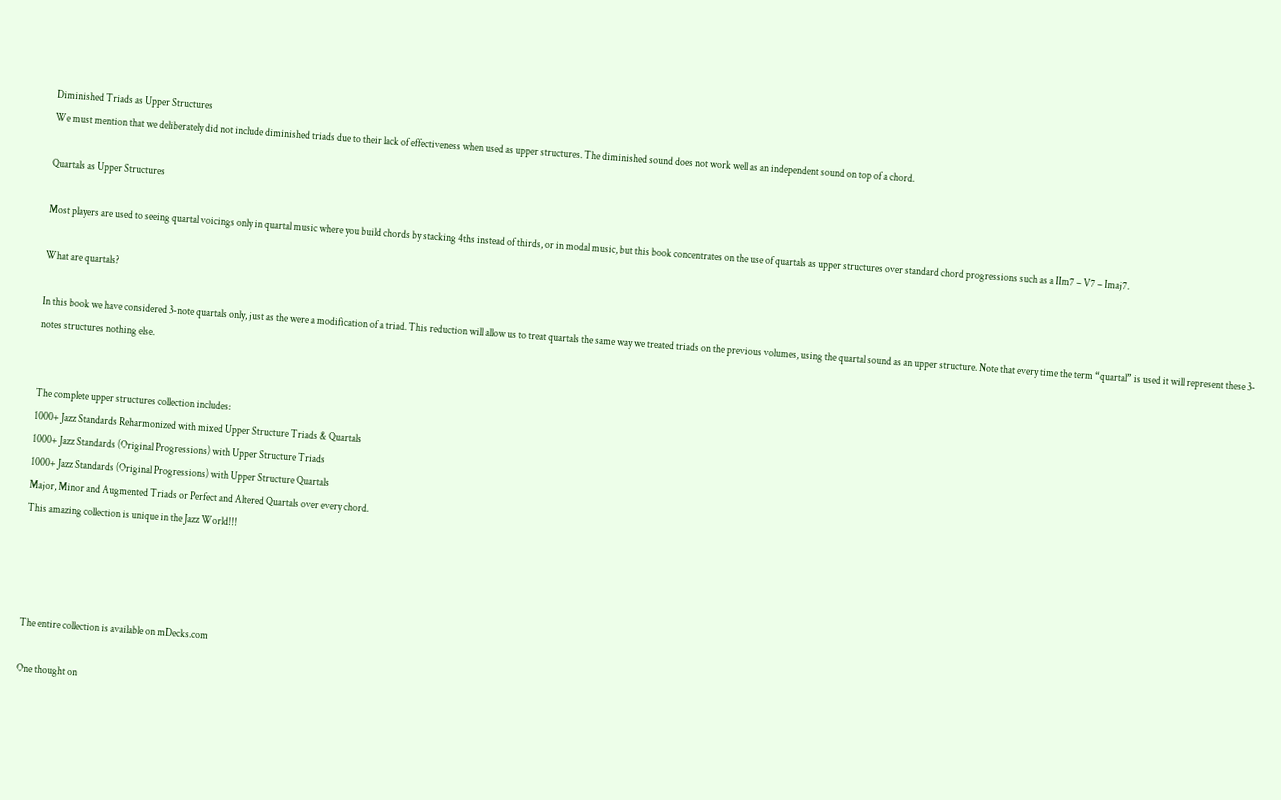Diminished Triads as Upper Structures
We must mention that we deliberately did not include diminished triads due to their lack of effectiveness when used as upper structures. The diminished sound does not work well as an independent sound on top of a chord.

Quartals as Upper Structures

Most players are used to seeing quartal voicings only in quartal music where you build chords by stacking 4ths instead of thirds, or in modal music, but this book concentrates on the use of quartals as upper structures over standard chord progressions such as a IIm7 – V7 – Imaj7.

What are quartals?

In this book we have considered 3-note quartals only, just as the were a modification of a triad. This reduction will allow us to treat quartals the same way we treated triads on the previous volumes, using the quartal sound as an upper structure. Note that every time the term “quartal” is used it will represent these 3-notes structures nothing else.


The complete upper structures collection includes:
1000+ Jazz Standards Reharmonized with mixed Upper Structure Triads & Quartals
1000+ Jazz Standards (Original Progressions) with Upper Structure Triads
1000+ Jazz Standards (Original Progressions) with Upper Structure Quartals
Major, Minor and Augmented Triads or Perfect and Altered Quartals over every chord.
This amazing collection is unique in the Jazz World!!!




The entire collection is available on mDecks.com

One thought on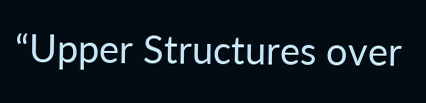“Upper Structures over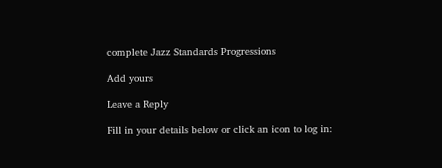complete Jazz Standards Progressions

Add yours

Leave a Reply

Fill in your details below or click an icon to log in: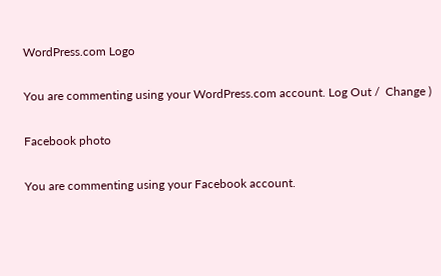WordPress.com Logo

You are commenting using your WordPress.com account. Log Out /  Change )

Facebook photo

You are commenting using your Facebook account.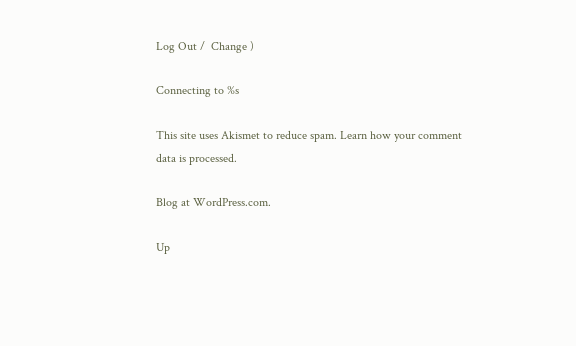Log Out /  Change )

Connecting to %s

This site uses Akismet to reduce spam. Learn how your comment data is processed.

Blog at WordPress.com.

Up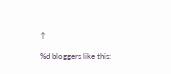↑

%d bloggers like this: